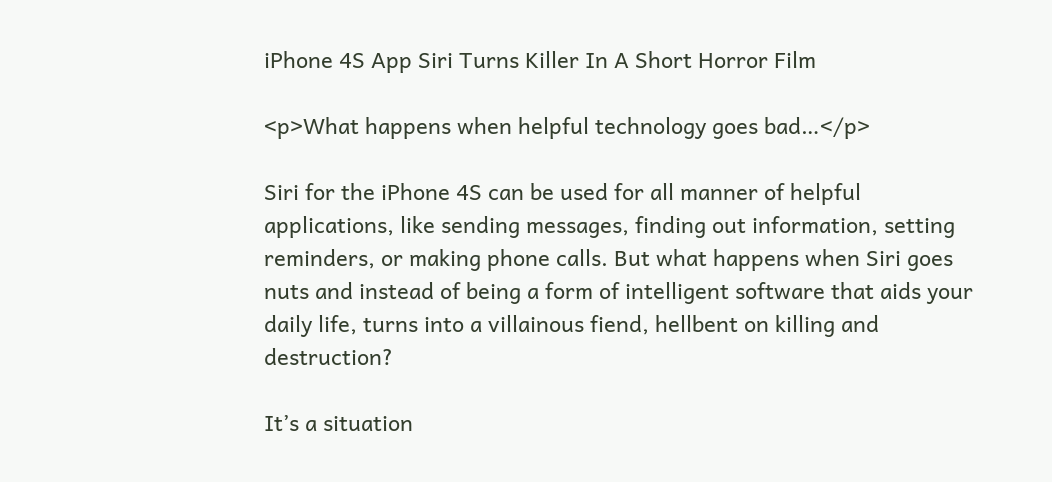iPhone 4S App Siri Turns Killer In A Short Horror Film

<p>What happens when helpful technology goes bad…</p>

Siri for the iPhone 4S can be used for all manner of helpful applications, like sending messages, finding out information, setting reminders, or making phone calls. But what happens when Siri goes nuts and instead of being a form of intelligent software that aids your daily life, turns into a villainous fiend, hellbent on killing and destruction?

It’s a situation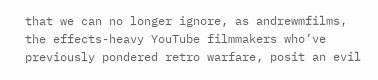that we can no longer ignore, as andrewmfilms, the effects-heavy YouTube filmmakers who’ve previously pondered retro warfare, posit an evil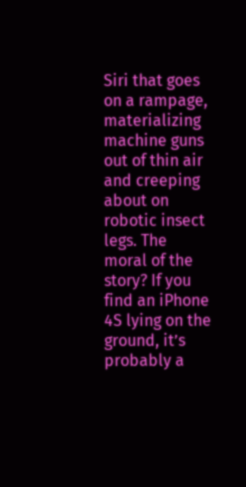Siri that goes on a rampage, materializing machine guns out of thin air and creeping about on robotic insect legs. The moral of the story? If you find an iPhone 4S lying on the ground, it’s probably a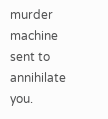murder machine sent to annihilate you.